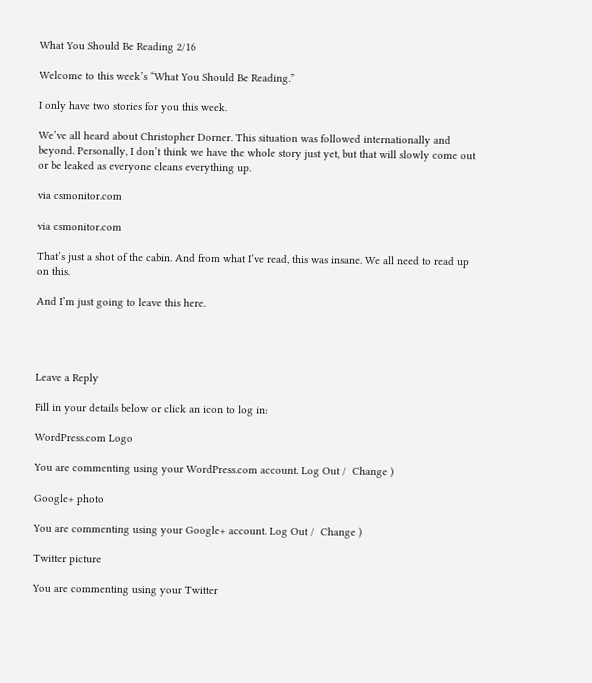What You Should Be Reading 2/16

Welcome to this week’s “What You Should Be Reading.”

I only have two stories for you this week.

We’ve all heard about Christopher Dorner. This situation was followed internationally and beyond. Personally, I don’t think we have the whole story just yet, but that will slowly come out or be leaked as everyone cleans everything up.

via csmonitor.com

via csmonitor.com

That’s just a shot of the cabin. And from what I’ve read, this was insane. We all need to read up on this.

And I’m just going to leave this here.




Leave a Reply

Fill in your details below or click an icon to log in:

WordPress.com Logo

You are commenting using your WordPress.com account. Log Out /  Change )

Google+ photo

You are commenting using your Google+ account. Log Out /  Change )

Twitter picture

You are commenting using your Twitter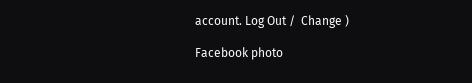account. Log Out /  Change )

Facebook photo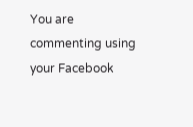You are commenting using your Facebook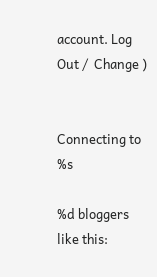account. Log Out /  Change )


Connecting to %s

%d bloggers like this: